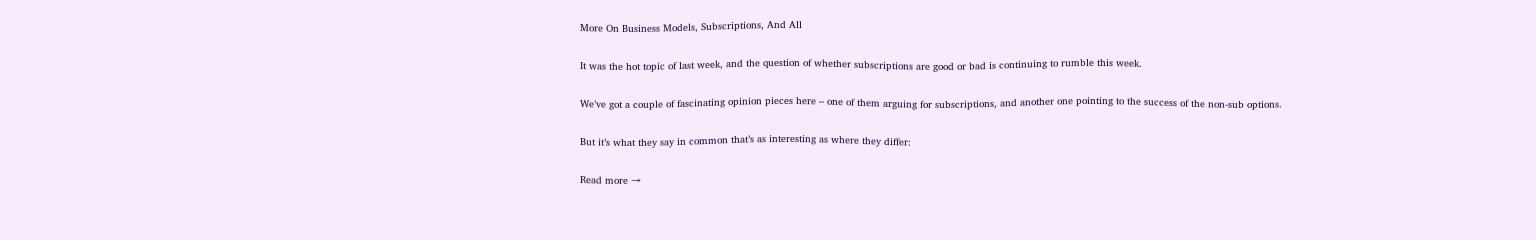More On Business Models, Subscriptions, And All

It was the hot topic of last week, and the question of whether subscriptions are good or bad is continuing to rumble this week.

We’ve got a couple of fascinating opinion pieces here – one of them arguing for subscriptions, and another one pointing to the success of the non-sub options.

But it’s what they say in common that’s as interesting as where they differ:

Read more →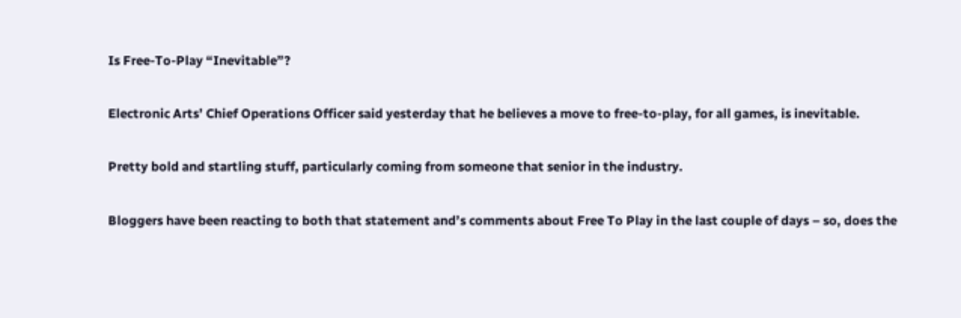Is Free-To-Play “Inevitable”?

Electronic Arts’ Chief Operations Officer said yesterday that he believes a move to free-to-play, for all games, is inevitable.

Pretty bold and startling stuff, particularly coming from someone that senior in the industry.

Bloggers have been reacting to both that statement and’s comments about Free To Play in the last couple of days – so, does the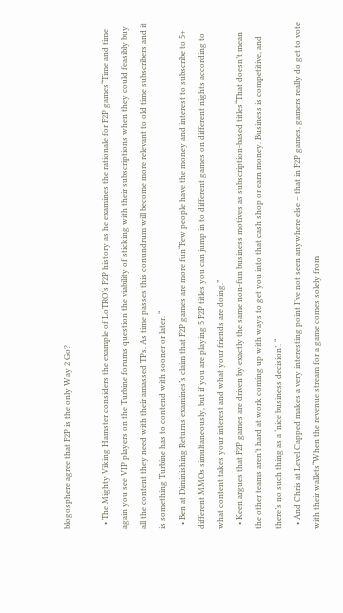blogosphere agree that F2P is the only Way 2 Go?

  • The Mighty Viking Hamster considers the example of LoTRO’s F2P history as he examines the rationale for F2P games“Time and time again you see VIP players on the Turbine forums question the viability of sticking with their subscriptions when they could feasibly buy all the content they need with their amassed TPs. As time passes this conundrum will become more relevant to old time subscribers and it is something Turbine has to contend with sooner or later. “
  • Ben at Diminishing Returns examines’s claim that F2P games are more fun“Few people have the money and interest to subscribe to 5+ different MMOs simultaneously, but if you are playing 5 F2P titles you can jump in to different games on different nights according to what content takes your interest and what your friends are doing.”
  • Keen argues that F2P games are driven by exactly the same non-fun business motives as subscription-based titles“That doesn’t mean the other teams aren’t hard at work coming up with ways to get you into that cash shop or earn money. Business is competitive, and there’s no such thing as a ‘nice business decision’. “
  • And Chris at Level Capped makes a very interesting point I’ve not seen anywhere else – that in F2P games, gamers really do get to vote with their wallets“When the revenue stream for a game comes solely from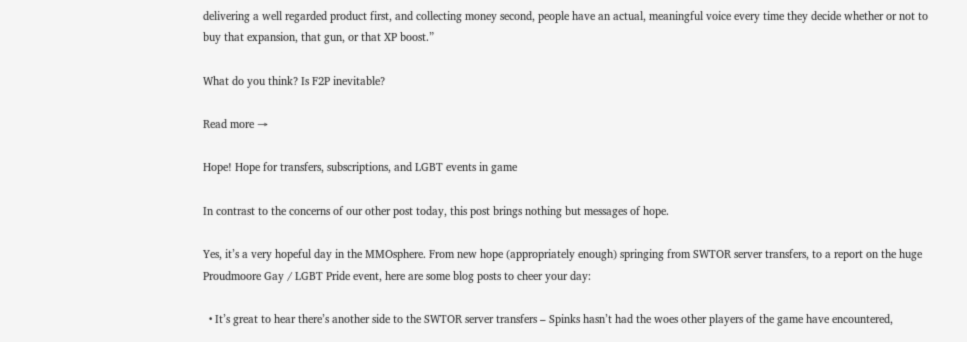delivering a well regarded product first, and collecting money second, people have an actual, meaningful voice every time they decide whether or not to buy that expansion, that gun, or that XP boost.”

What do you think? Is F2P inevitable?

Read more →

Hope! Hope for transfers, subscriptions, and LGBT events in game

In contrast to the concerns of our other post today, this post brings nothing but messages of hope.

Yes, it’s a very hopeful day in the MMOsphere. From new hope (appropriately enough) springing from SWTOR server transfers, to a report on the huge Proudmoore Gay / LGBT Pride event, here are some blog posts to cheer your day:

  • It’s great to hear there’s another side to the SWTOR server transfers – Spinks hasn’t had the woes other players of the game have encountered,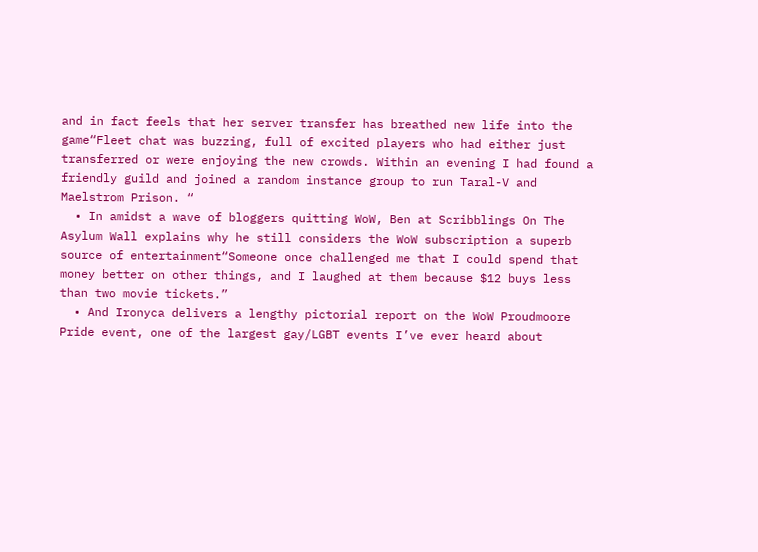and in fact feels that her server transfer has breathed new life into the game“Fleet chat was buzzing, full of excited players who had either just transferred or were enjoying the new crowds. Within an evening I had found a friendly guild and joined a random instance group to run Taral-V and Maelstrom Prison. “
  • In amidst a wave of bloggers quitting WoW, Ben at Scribblings On The Asylum Wall explains why he still considers the WoW subscription a superb source of entertainment“Someone once challenged me that I could spend that money better on other things, and I laughed at them because $12 buys less than two movie tickets.”
  • And Ironyca delivers a lengthy pictorial report on the WoW Proudmoore Pride event, one of the largest gay/LGBT events I’ve ever heard about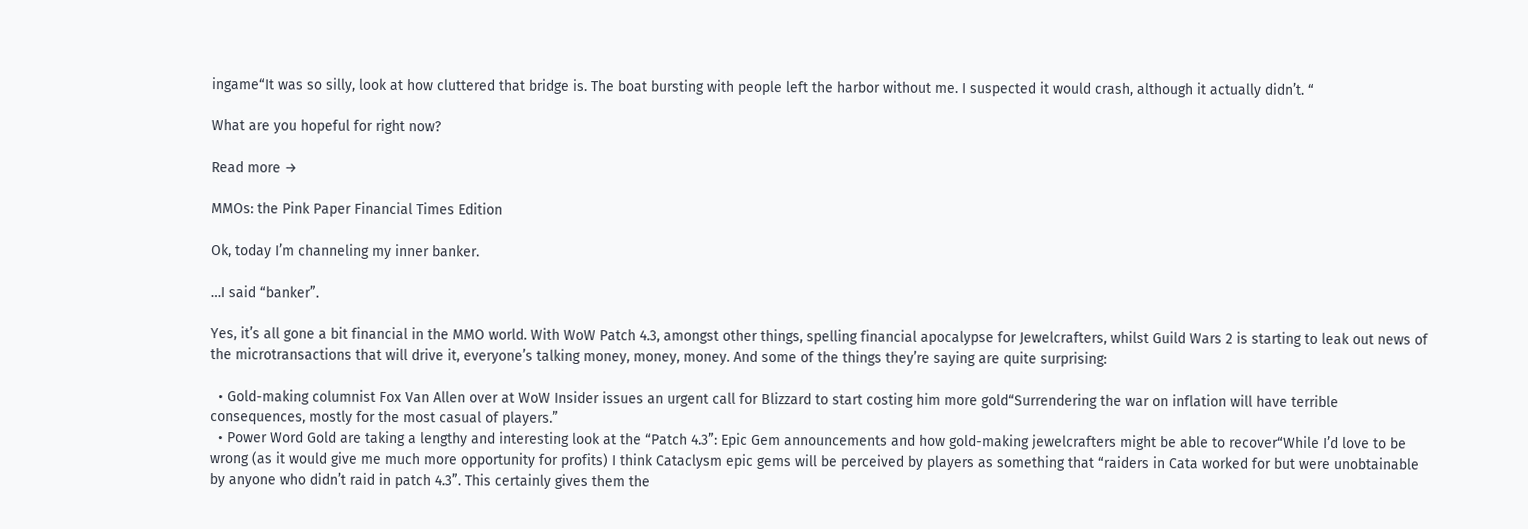ingame“It was so silly, look at how cluttered that bridge is. The boat bursting with people left the harbor without me. I suspected it would crash, although it actually didn’t. “

What are you hopeful for right now?

Read more →

MMOs: the Pink Paper Financial Times Edition

Ok, today I’m channeling my inner banker.

…I said “banker”.

Yes, it’s all gone a bit financial in the MMO world. With WoW Patch 4.3, amongst other things, spelling financial apocalypse for Jewelcrafters, whilst Guild Wars 2 is starting to leak out news of the microtransactions that will drive it, everyone’s talking money, money, money. And some of the things they’re saying are quite surprising:

  • Gold-making columnist Fox Van Allen over at WoW Insider issues an urgent call for Blizzard to start costing him more gold“Surrendering the war on inflation will have terrible consequences, mostly for the most casual of players.”
  • Power Word Gold are taking a lengthy and interesting look at the “Patch 4.3”: Epic Gem announcements and how gold-making jewelcrafters might be able to recover“While I’d love to be wrong (as it would give me much more opportunity for profits) I think Cataclysm epic gems will be perceived by players as something that “raiders in Cata worked for but were unobtainable by anyone who didn’t raid in patch 4.3”. This certainly gives them the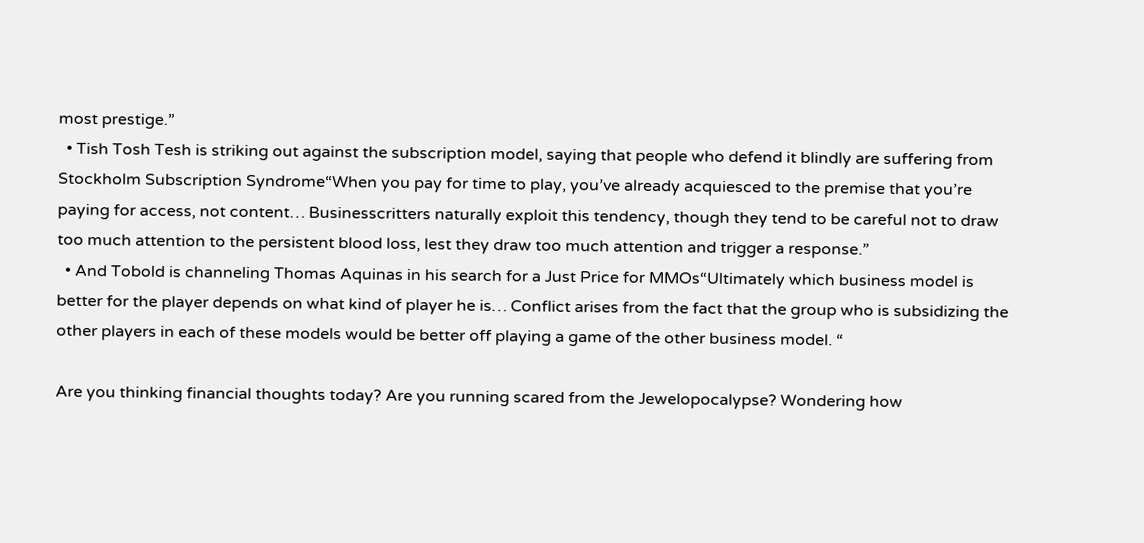most prestige.”
  • Tish Tosh Tesh is striking out against the subscription model, saying that people who defend it blindly are suffering from Stockholm Subscription Syndrome“When you pay for time to play, you’ve already acquiesced to the premise that you’re paying for access, not content… Businesscritters naturally exploit this tendency, though they tend to be careful not to draw too much attention to the persistent blood loss, lest they draw too much attention and trigger a response.”
  • And Tobold is channeling Thomas Aquinas in his search for a Just Price for MMOs“Ultimately which business model is better for the player depends on what kind of player he is… Conflict arises from the fact that the group who is subsidizing the other players in each of these models would be better off playing a game of the other business model. “

Are you thinking financial thoughts today? Are you running scared from the Jewelopocalypse? Wondering how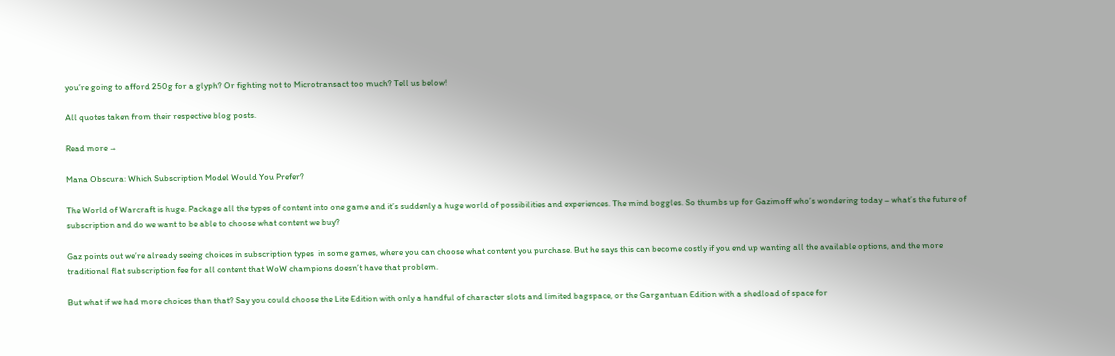you’re going to afford 250g for a glyph? Or fighting not to Microtransact too much? Tell us below!

All quotes taken from their respective blog posts.

Read more →

Mana Obscura: Which Subscription Model Would You Prefer?

The World of Warcraft is huge. Package all the types of content into one game and it’s suddenly a huge world of possibilities and experiences. The mind boggles. So thumbs up for Gazimoff who’s wondering today – what’s the future of subscription and do we want to be able to choose what content we buy?

Gaz points out we’re already seeing choices in subscription types  in some games, where you can choose what content you purchase. But he says this can become costly if you end up wanting all the available options, and the more traditional flat subscription fee for all content that WoW champions doesn’t have that problem.

But what if we had more choices than that? Say you could choose the Lite Edition with only a handful of character slots and limited bagspace, or the Gargantuan Edition with a shedload of space for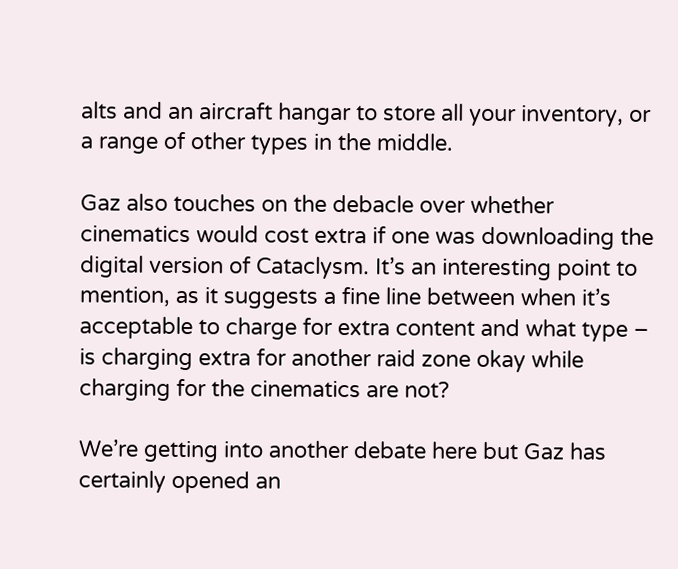alts and an aircraft hangar to store all your inventory, or a range of other types in the middle.

Gaz also touches on the debacle over whether cinematics would cost extra if one was downloading the digital version of Cataclysm. It’s an interesting point to mention, as it suggests a fine line between when it’s acceptable to charge for extra content and what type – is charging extra for another raid zone okay while charging for the cinematics are not?

We’re getting into another debate here but Gaz has certainly opened an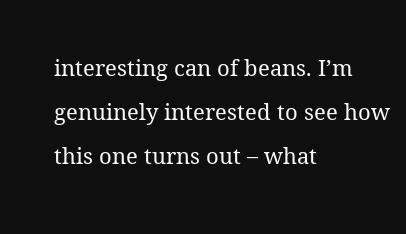interesting can of beans. I’m genuinely interested to see how this one turns out – what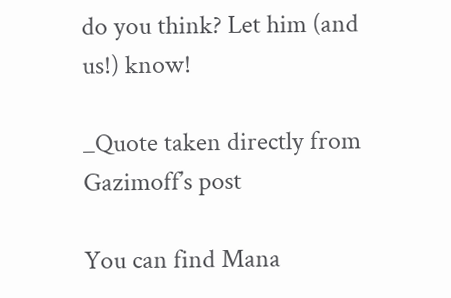do you think? Let him (and us!) know!

_Quote taken directly from Gazimoff’s post

You can find Mana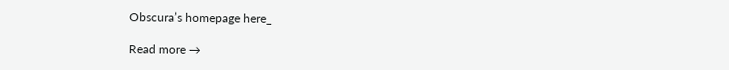Obscura’s homepage here_

Read more →